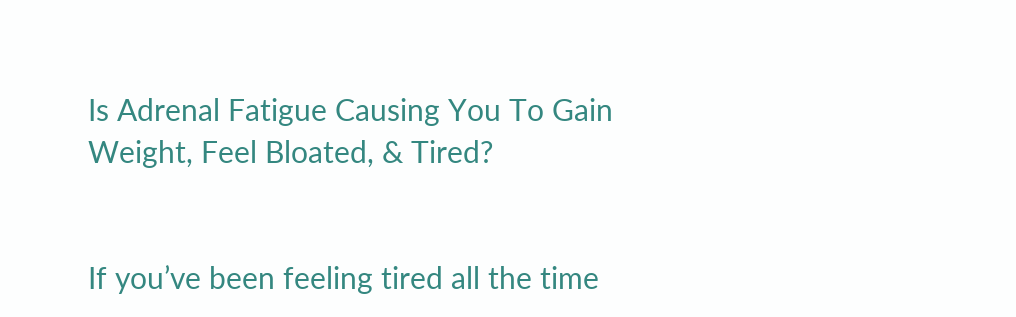Is Adrenal Fatigue Causing You To Gain Weight, Feel Bloated, & Tired?


If you’ve been feeling tired all the time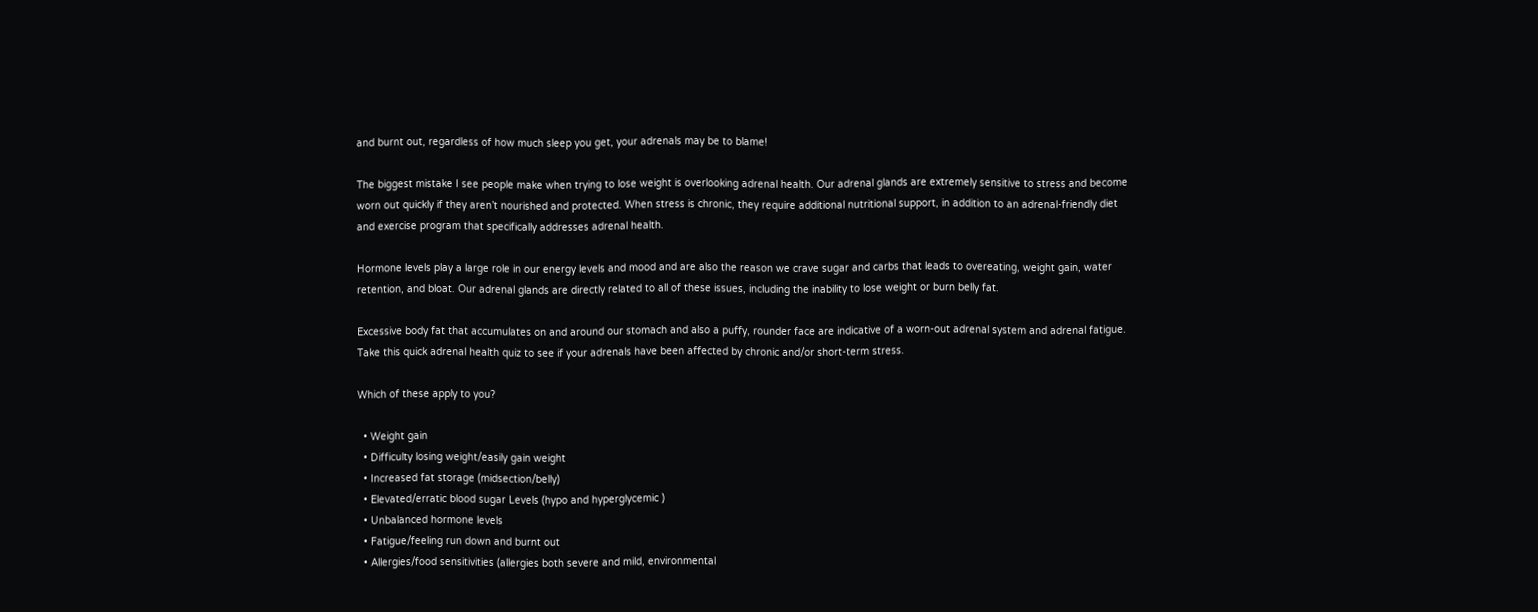and burnt out, regardless of how much sleep you get, your adrenals may be to blame!

The biggest mistake I see people make when trying to lose weight is overlooking adrenal health. Our adrenal glands are extremely sensitive to stress and become worn out quickly if they aren’t nourished and protected. When stress is chronic, they require additional nutritional support, in addition to an adrenal-friendly diet and exercise program that specifically addresses adrenal health.

Hormone levels play a large role in our energy levels and mood and are also the reason we crave sugar and carbs that leads to overeating, weight gain, water retention, and bloat. Our adrenal glands are directly related to all of these issues, including the inability to lose weight or burn belly fat.

Excessive body fat that accumulates on and around our stomach and also a puffy, rounder face are indicative of a worn-out adrenal system and adrenal fatigue. Take this quick adrenal health quiz to see if your adrenals have been affected by chronic and/or short-term stress.

Which of these apply to you?

  • Weight gain
  • Difficulty losing weight/easily gain weight
  • Increased fat storage (midsection/belly)
  • Elevated/erratic blood sugar Levels (hypo and hyperglycemic )
  • Unbalanced hormone levels
  • Fatigue/feeling run down and burnt out
  • Allergies/food sensitivities (allergies both severe and mild, environmental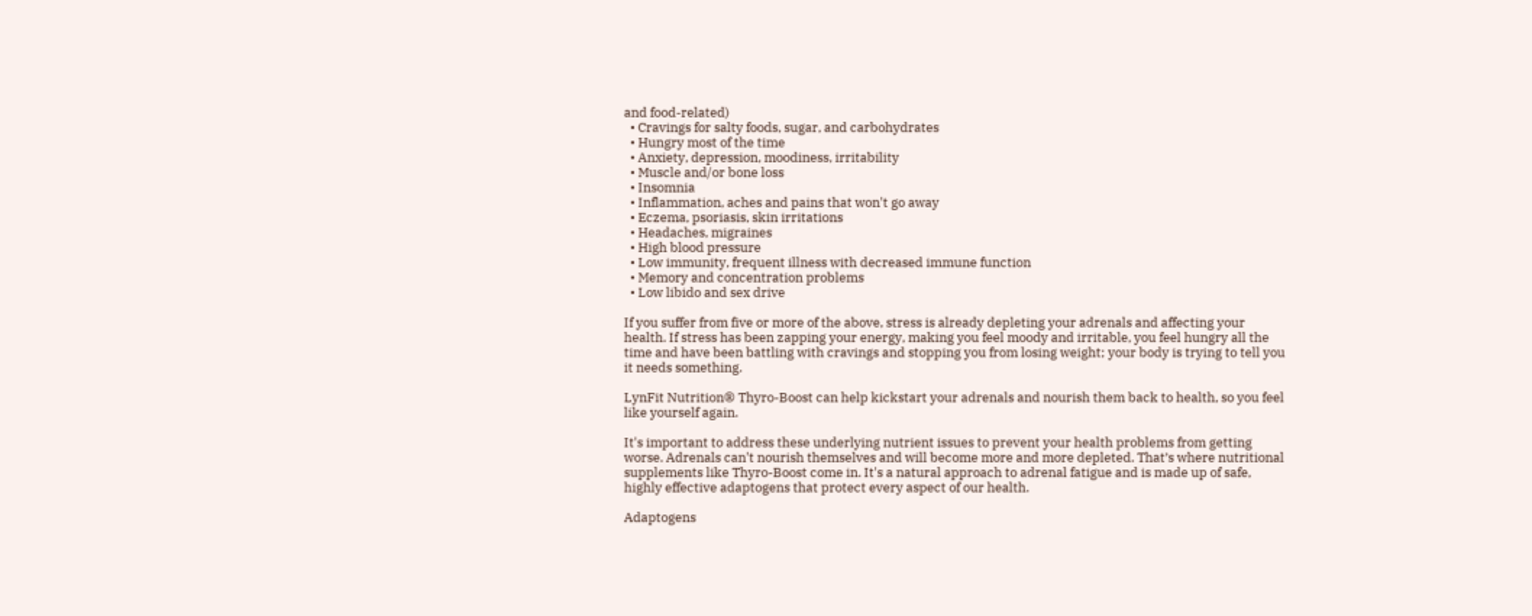and food-related)
  • Cravings for salty foods, sugar, and carbohydrates
  • Hungry most of the time
  • Anxiety, depression, moodiness, irritability
  • Muscle and/or bone loss
  • Insomnia
  • Inflammation, aches and pains that won't go away
  • Eczema, psoriasis, skin irritations
  • Headaches, migraines
  • High blood pressure
  • Low immunity, frequent illness with decreased immune function
  • Memory and concentration problems
  • Low libido and sex drive

If you suffer from five or more of the above, stress is already depleting your adrenals and affecting your health. If stress has been zapping your energy, making you feel moody and irritable, you feel hungry all the time and have been battling with cravings and stopping you from losing weight; your body is trying to tell you it needs something.

LynFit Nutrition® Thyro-Boost can help kickstart your adrenals and nourish them back to health, so you feel like yourself again.

It's important to address these underlying nutrient issues to prevent your health problems from getting worse. Adrenals can't nourish themselves and will become more and more depleted. That’s where nutritional supplements like Thyro-Boost come in. It's a natural approach to adrenal fatigue and is made up of safe, highly effective adaptogens that protect every aspect of our health.

Adaptogens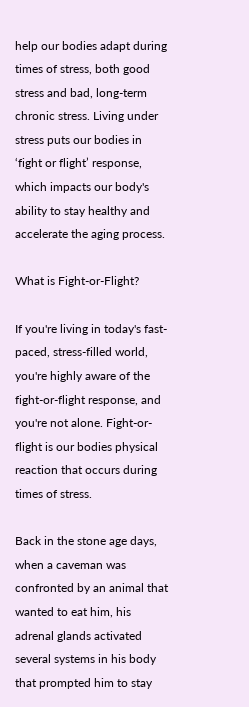help our bodies adapt during times of stress, both good stress and bad, long-term chronic stress. Living under stress puts our bodies in ‘fight or flight’ response, which impacts our body's ability to stay healthy and accelerate the aging process.

What is Fight-or-Flight?

If you're living in today's fast-paced, stress-filled world, you're highly aware of the fight-or-flight response, and you're not alone. Fight-or-flight is our bodies physical reaction that occurs during times of stress.

Back in the stone age days, when a caveman was confronted by an animal that wanted to eat him, his adrenal glands activated several systems in his body that prompted him to stay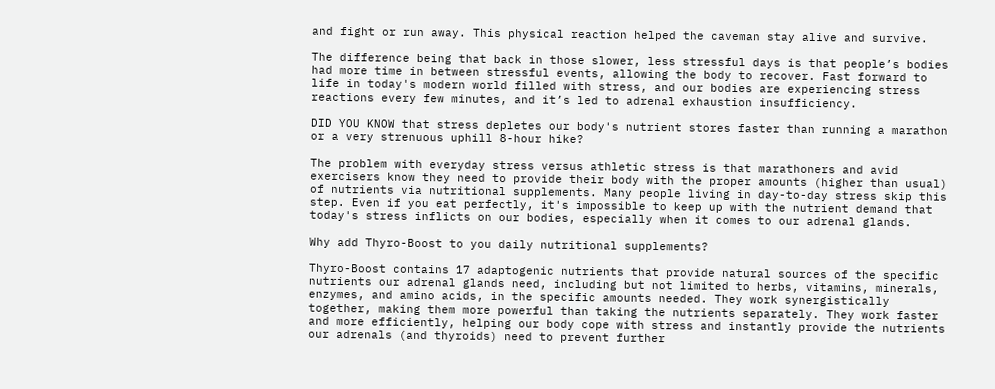and fight or run away. This physical reaction helped the caveman stay alive and survive.

The difference being that back in those slower, less stressful days is that people’s bodies had more time in between stressful events, allowing the body to recover. Fast forward to life in today's modern world filled with stress, and our bodies are experiencing stress reactions every few minutes, and it’s led to adrenal exhaustion insufficiency.

DID YOU KNOW that stress depletes our body's nutrient stores faster than running a marathon or a very strenuous uphill 8-hour hike?

The problem with everyday stress versus athletic stress is that marathoners and avid exercisers know they need to provide their body with the proper amounts (higher than usual) of nutrients via nutritional supplements. Many people living in day-to-day stress skip this step. Even if you eat perfectly, it's impossible to keep up with the nutrient demand that today's stress inflicts on our bodies, especially when it comes to our adrenal glands.

Why add Thyro-Boost to you daily nutritional supplements?

Thyro-Boost contains 17 adaptogenic nutrients that provide natural sources of the specific nutrients our adrenal glands need, including but not limited to herbs, vitamins, minerals, enzymes, and amino acids, in the specific amounts needed. They work synergistically together, making them more powerful than taking the nutrients separately. They work faster and more efficiently, helping our body cope with stress and instantly provide the nutrients our adrenals (and thyroids) need to prevent further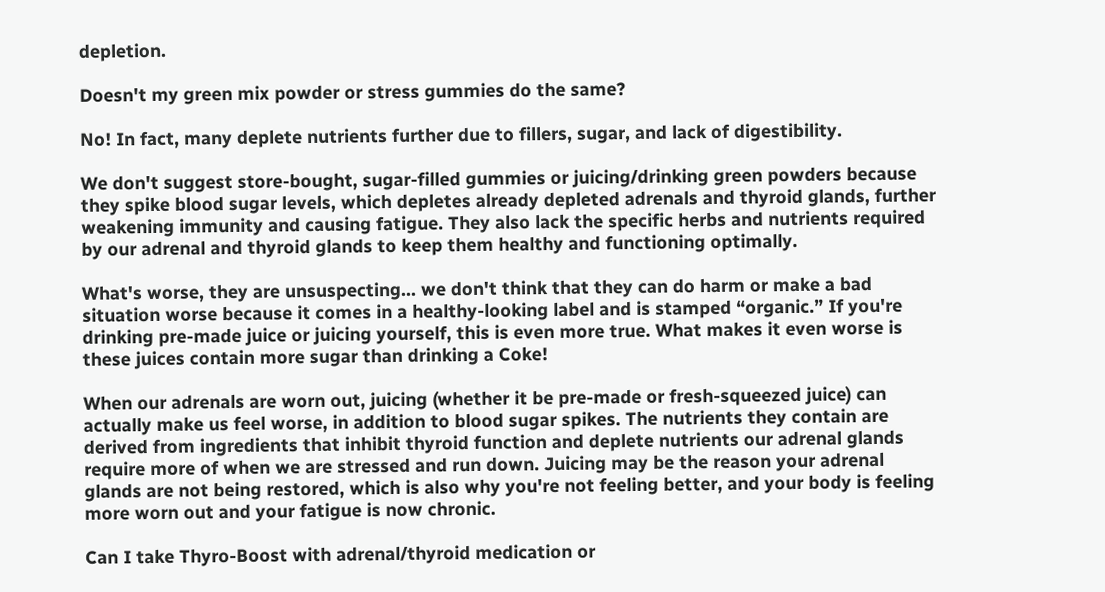depletion.

Doesn't my green mix powder or stress gummies do the same?

No! In fact, many deplete nutrients further due to fillers, sugar, and lack of digestibility.

We don't suggest store-bought, sugar-filled gummies or juicing/drinking green powders because they spike blood sugar levels, which depletes already depleted adrenals and thyroid glands, further weakening immunity and causing fatigue. They also lack the specific herbs and nutrients required by our adrenal and thyroid glands to keep them healthy and functioning optimally.

What's worse, they are unsuspecting... we don't think that they can do harm or make a bad situation worse because it comes in a healthy-looking label and is stamped “organic.” If you're drinking pre-made juice or juicing yourself, this is even more true. What makes it even worse is these juices contain more sugar than drinking a Coke!

When our adrenals are worn out, juicing (whether it be pre-made or fresh-squeezed juice) can actually make us feel worse, in addition to blood sugar spikes. The nutrients they contain are derived from ingredients that inhibit thyroid function and deplete nutrients our adrenal glands require more of when we are stressed and run down. Juicing may be the reason your adrenal glands are not being restored, which is also why you're not feeling better, and your body is feeling more worn out and your fatigue is now chronic.

Can I take Thyro-Boost with adrenal/thyroid medication or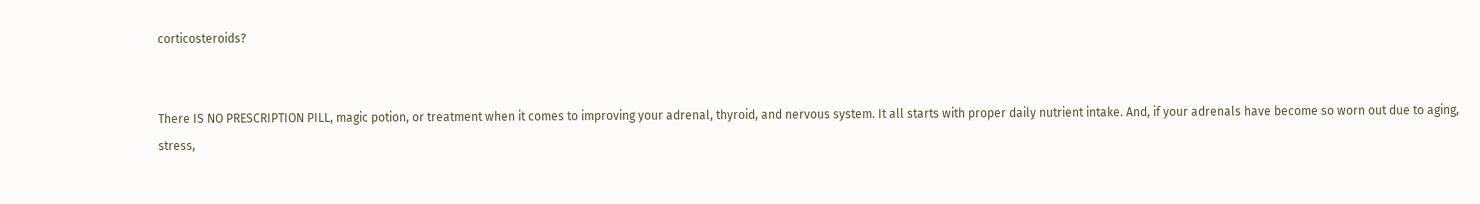corticosteroids?


There IS NO PRESCRIPTION PILL, magic potion, or treatment when it comes to improving your adrenal, thyroid, and nervous system. It all starts with proper daily nutrient intake. And, if your adrenals have become so worn out due to aging, stress,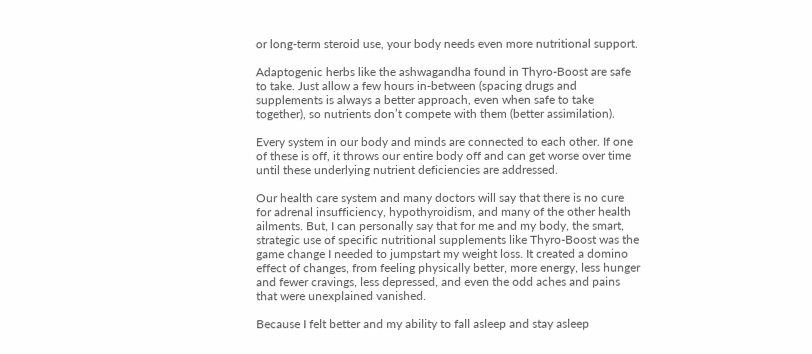or long-term steroid use, your body needs even more nutritional support.

Adaptogenic herbs like the ashwagandha found in Thyro-Boost are safe to take. Just allow a few hours in-between (spacing drugs and supplements is always a better approach, even when safe to take together), so nutrients don’t compete with them (better assimilation).

Every system in our body and minds are connected to each other. If one of these is off, it throws our entire body off and can get worse over time until these underlying nutrient deficiencies are addressed.

Our health care system and many doctors will say that there is no cure for adrenal insufficiency, hypothyroidism, and many of the other health ailments. But, I can personally say that for me and my body, the smart, strategic use of specific nutritional supplements like Thyro-Boost was the game change I needed to jumpstart my weight loss. It created a domino effect of changes, from feeling physically better, more energy, less hunger and fewer cravings, less depressed, and even the odd aches and pains that were unexplained vanished.

Because I felt better and my ability to fall asleep and stay asleep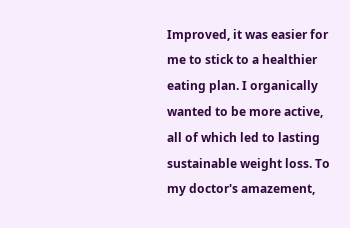Improved, it was easier for me to stick to a healthier eating plan. I organically wanted to be more active, all of which led to lasting sustainable weight loss. To my doctor's amazement,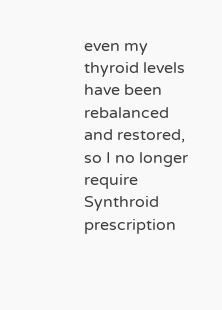even my thyroid levels have been rebalanced and restored, so I no longer require Synthroid prescription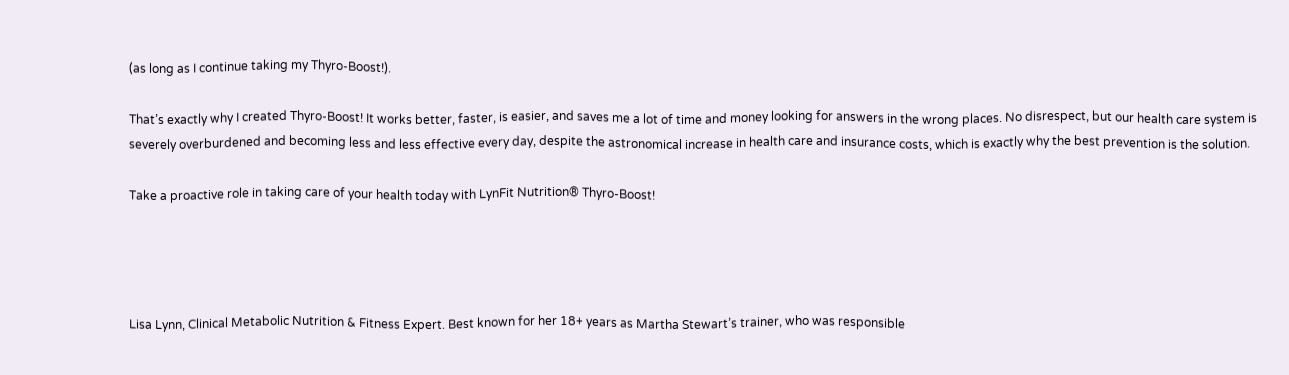(as long as I continue taking my Thyro-Boost!).

That’s exactly why I created Thyro-Boost! It works better, faster, is easier, and saves me a lot of time and money looking for answers in the wrong places. No disrespect, but our health care system is severely overburdened and becoming less and less effective every day, despite the astronomical increase in health care and insurance costs, which is exactly why the best prevention is the solution.

Take a proactive role in taking care of your health today with LynFit Nutrition® Thyro-Boost!




Lisa Lynn, Clinical Metabolic Nutrition & Fitness Expert. Best known for her 18+ years as Martha Stewart’s trainer, who was responsible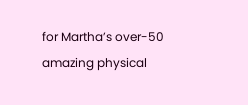for Martha’s over-50 amazing physical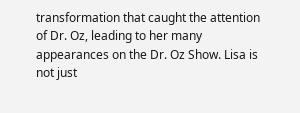transformation that caught the attention of Dr. Oz, leading to her many appearances on the Dr. Oz Show. Lisa is not just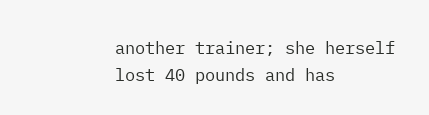another trainer; she herself lost 40 pounds and has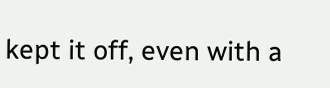kept it off, even with a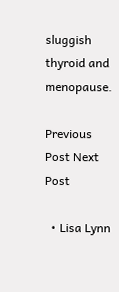sluggish thyroid and menopause.

Previous Post Next Post

  • Lisa Lynn